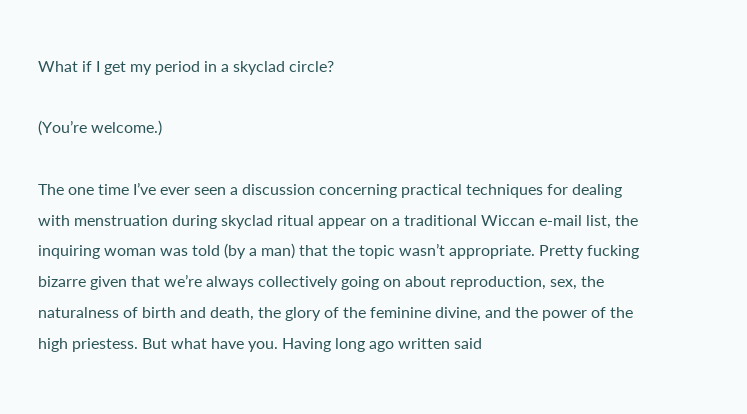What if I get my period in a skyclad circle?

(You’re welcome.)

The one time I’ve ever seen a discussion concerning practical techniques for dealing with menstruation during skyclad ritual appear on a traditional Wiccan e-mail list, the inquiring woman was told (by a man) that the topic wasn’t appropriate. Pretty fucking bizarre given that we’re always collectively going on about reproduction, sex, the naturalness of birth and death, the glory of the feminine divine, and the power of the high priestess. But what have you. Having long ago written said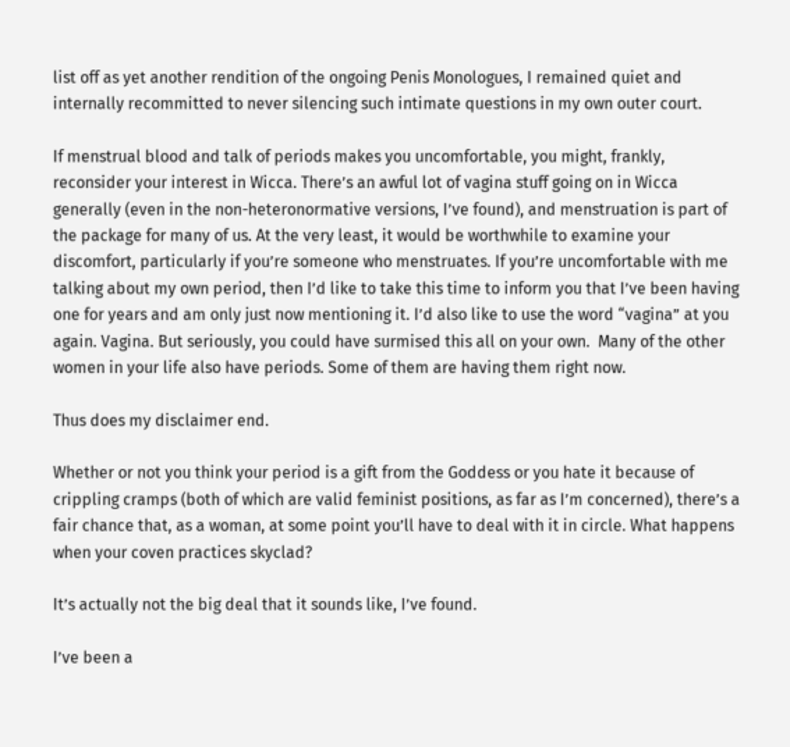list off as yet another rendition of the ongoing Penis Monologues, I remained quiet and internally recommitted to never silencing such intimate questions in my own outer court.

If menstrual blood and talk of periods makes you uncomfortable, you might, frankly, reconsider your interest in Wicca. There’s an awful lot of vagina stuff going on in Wicca generally (even in the non-heteronormative versions, I’ve found), and menstruation is part of the package for many of us. At the very least, it would be worthwhile to examine your discomfort, particularly if you’re someone who menstruates. If you’re uncomfortable with me talking about my own period, then I’d like to take this time to inform you that I’ve been having one for years and am only just now mentioning it. I’d also like to use the word “vagina” at you again. Vagina. But seriously, you could have surmised this all on your own.  Many of the other women in your life also have periods. Some of them are having them right now.

Thus does my disclaimer end.

Whether or not you think your period is a gift from the Goddess or you hate it because of crippling cramps (both of which are valid feminist positions, as far as I’m concerned), there’s a fair chance that, as a woman, at some point you’ll have to deal with it in circle. What happens when your coven practices skyclad?

It’s actually not the big deal that it sounds like, I’ve found.

I’ve been a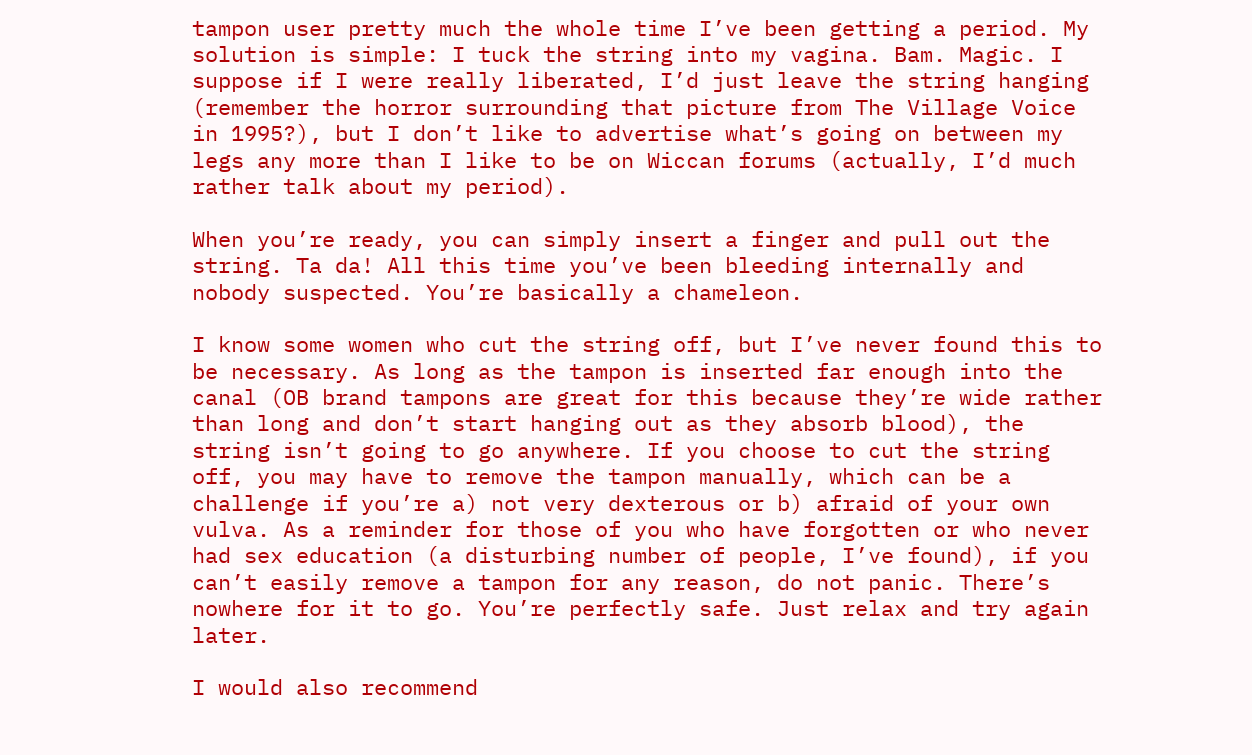tampon user pretty much the whole time I’ve been getting a period. My solution is simple: I tuck the string into my vagina. Bam. Magic. I suppose if I were really liberated, I’d just leave the string hanging (remember the horror surrounding that picture from The Village Voice in 1995?), but I don’t like to advertise what’s going on between my legs any more than I like to be on Wiccan forums (actually, I’d much rather talk about my period).

When you’re ready, you can simply insert a finger and pull out the string. Ta da! All this time you’ve been bleeding internally and nobody suspected. You’re basically a chameleon.

I know some women who cut the string off, but I’ve never found this to be necessary. As long as the tampon is inserted far enough into the canal (OB brand tampons are great for this because they’re wide rather than long and don’t start hanging out as they absorb blood), the string isn’t going to go anywhere. If you choose to cut the string off, you may have to remove the tampon manually, which can be a challenge if you’re a) not very dexterous or b) afraid of your own vulva. As a reminder for those of you who have forgotten or who never had sex education (a disturbing number of people, I’ve found), if you can’t easily remove a tampon for any reason, do not panic. There’s nowhere for it to go. You’re perfectly safe. Just relax and try again later.

I would also recommend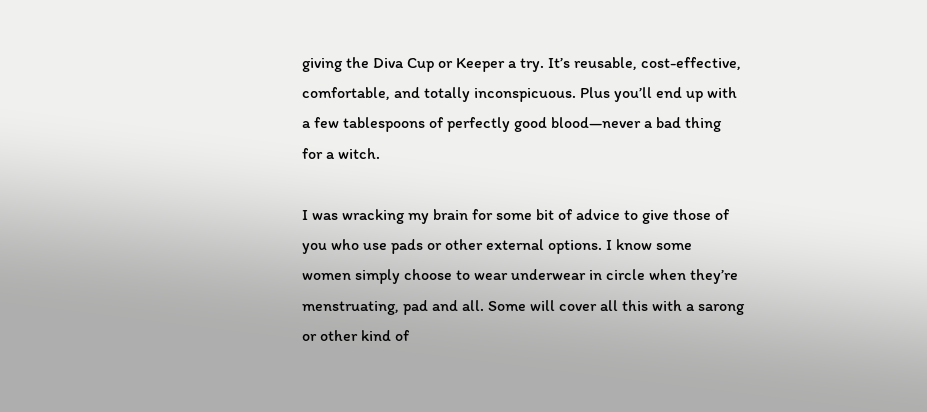giving the Diva Cup or Keeper a try. It’s reusable, cost-effective, comfortable, and totally inconspicuous. Plus you’ll end up with a few tablespoons of perfectly good blood—never a bad thing for a witch.

I was wracking my brain for some bit of advice to give those of you who use pads or other external options. I know some women simply choose to wear underwear in circle when they’re menstruating, pad and all. Some will cover all this with a sarong or other kind of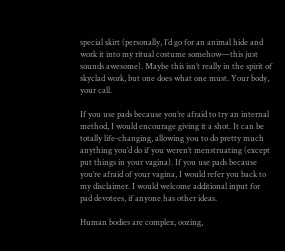special skirt (personally, I’d go for an animal hide and work it into my ritual costume somehow—this just sounds awesome). Maybe this isn’t really in the spirit of skyclad work, but one does what one must. Your body, your call.

If you use pads because you’re afraid to try an internal method, I would encourage giving it a shot. It can be totally life-changing, allowing you to do pretty much anything you’d do if you weren’t menstruating (except put things in your vagina). If you use pads because you’re afraid of your vagina, I would refer you back to my disclaimer. I would welcome additional input for pad devotees, if anyone has other ideas.

Human bodies are complex, oozing,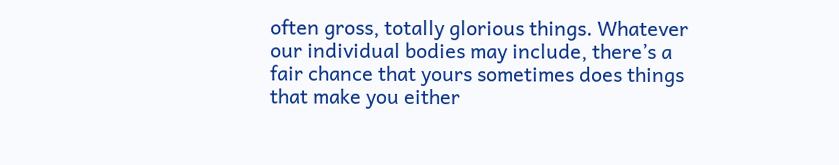often gross, totally glorious things. Whatever our individual bodies may include, there’s a fair chance that yours sometimes does things that make you either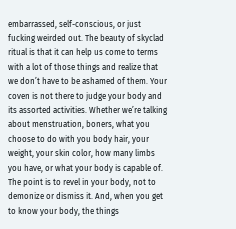embarrassed, self-conscious, or just fucking weirded out. The beauty of skyclad ritual is that it can help us come to terms with a lot of those things and realize that we don’t have to be ashamed of them. Your coven is not there to judge your body and its assorted activities. Whether we’re talking about menstruation, boners, what you choose to do with you body hair, your weight, your skin color, how many limbs you have, or what your body is capable of.  The point is to revel in your body, not to demonize or dismiss it. And, when you get to know your body, the things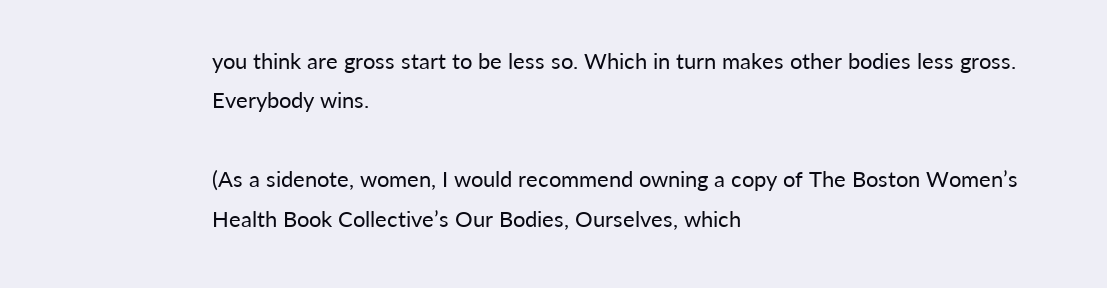you think are gross start to be less so. Which in turn makes other bodies less gross. Everybody wins.

(As a sidenote, women, I would recommend owning a copy of The Boston Women’s Health Book Collective’s Our Bodies, Ourselves, which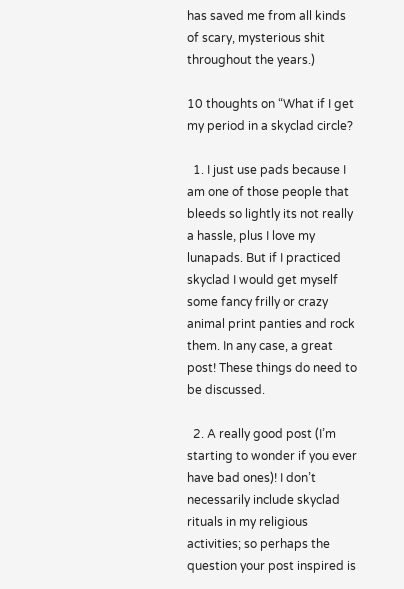has saved me from all kinds of scary, mysterious shit throughout the years.)

10 thoughts on “What if I get my period in a skyclad circle?

  1. I just use pads because I am one of those people that bleeds so lightly its not really a hassle, plus I love my lunapads. But if I practiced skyclad I would get myself some fancy frilly or crazy animal print panties and rock them. In any case, a great post! These things do need to be discussed.

  2. A really good post (I’m starting to wonder if you ever have bad ones)! I don’t necessarily include skyclad rituals in my religious activities; so perhaps the question your post inspired is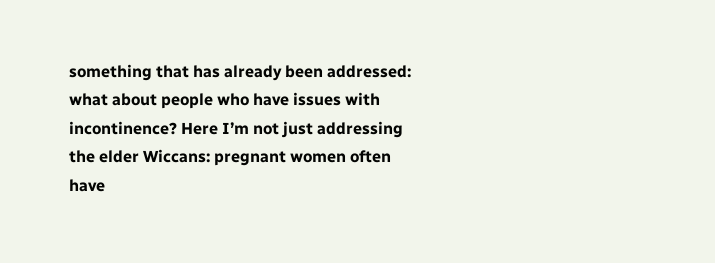something that has already been addressed: what about people who have issues with incontinence? Here I’m not just addressing the elder Wiccans: pregnant women often have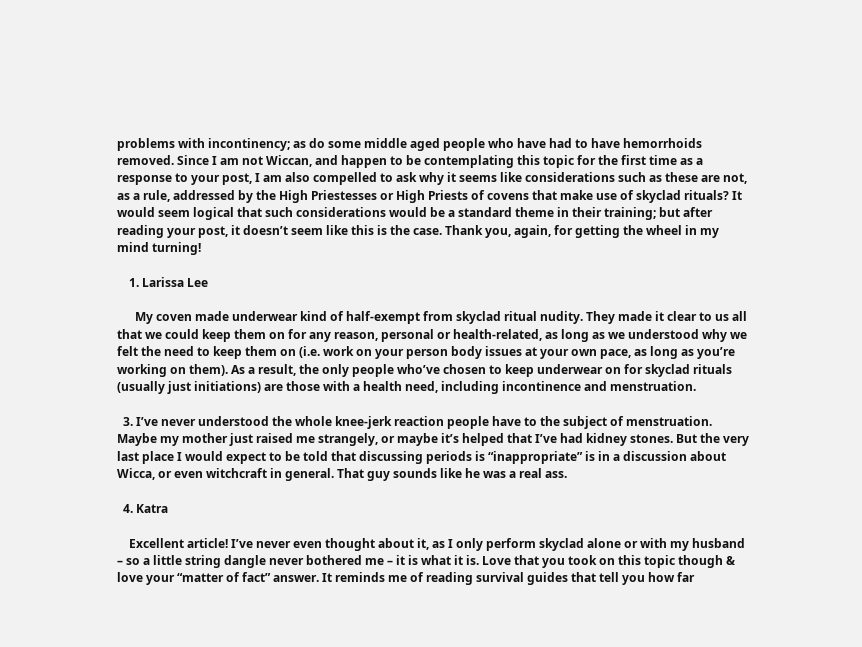problems with incontinency; as do some middle aged people who have had to have hemorrhoids removed. Since I am not Wiccan, and happen to be contemplating this topic for the first time as a response to your post, I am also compelled to ask why it seems like considerations such as these are not, as a rule, addressed by the High Priestesses or High Priests of covens that make use of skyclad rituals? It would seem logical that such considerations would be a standard theme in their training; but after reading your post, it doesn’t seem like this is the case. Thank you, again, for getting the wheel in my mind turning!

    1. Larissa Lee

      My coven made underwear kind of half-exempt from skyclad ritual nudity. They made it clear to us all that we could keep them on for any reason, personal or health-related, as long as we understood why we felt the need to keep them on (i.e. work on your person body issues at your own pace, as long as you’re working on them). As a result, the only people who’ve chosen to keep underwear on for skyclad rituals (usually just initiations) are those with a health need, including incontinence and menstruation.

  3. I’ve never understood the whole knee-jerk reaction people have to the subject of menstruation. Maybe my mother just raised me strangely, or maybe it’s helped that I’ve had kidney stones. But the very last place I would expect to be told that discussing periods is “inappropriate” is in a discussion about Wicca, or even witchcraft in general. That guy sounds like he was a real ass.

  4. Katra

    Excellent article! I’ve never even thought about it, as I only perform skyclad alone or with my husband – so a little string dangle never bothered me – it is what it is. Love that you took on this topic though & love your “matter of fact” answer. It reminds me of reading survival guides that tell you how far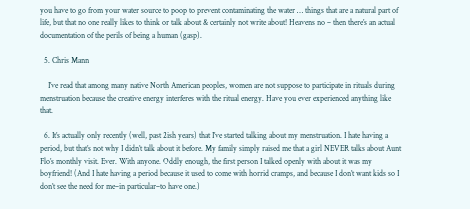you have to go from your water source to poop to prevent contaminating the water … things that are a natural part of life, but that no one really likes to think or talk about & certainly not write about! Heavens no – then there’s an actual documentation of the perils of being a human (gasp).

  5. Chris Mann

    I’ve read that among many native North American peoples, women are not suppose to participate in rituals during menstruation because the creative energy interferes with the ritual energy. Have you ever experienced anything like that.

  6. It’s actually only recently (well, past 2ish years) that I’ve started talking about my menstruation. I hate having a period, but that’s not why I didn’t talk about it before. My family simply raised me that a girl NEVER talks about Aunt Flo’s monthly visit. Ever. With anyone. Oddly enough, the first person I talked openly with about it was my boyfriend! (And I hate having a period because it used to come with horrid cramps, and because I don’t want kids so I don’t see the need for me–in particular–to have one.)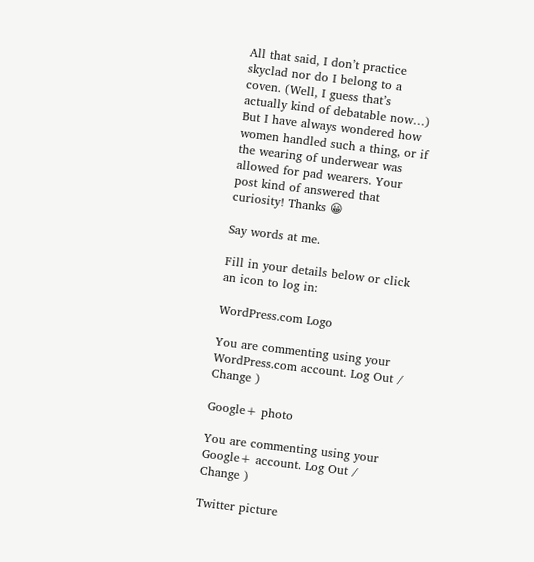All that said, I don’t practice skyclad nor do I belong to a coven. (Well, I guess that’s actually kind of debatable now…) But I have always wondered how women handled such a thing, or if the wearing of underwear was allowed for pad wearers. Your post kind of answered that curiosity! Thanks 😀

Say words at me.

Fill in your details below or click an icon to log in:

WordPress.com Logo

You are commenting using your WordPress.com account. Log Out /  Change )

Google+ photo

You are commenting using your Google+ account. Log Out /  Change )

Twitter picture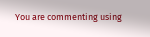You are commenting using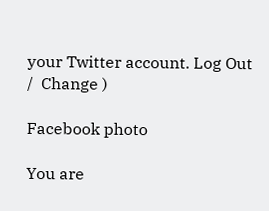your Twitter account. Log Out /  Change )

Facebook photo

You are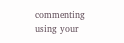commenting using your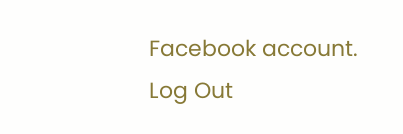Facebook account. Log Out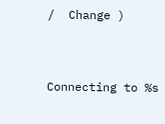/  Change )


Connecting to %s